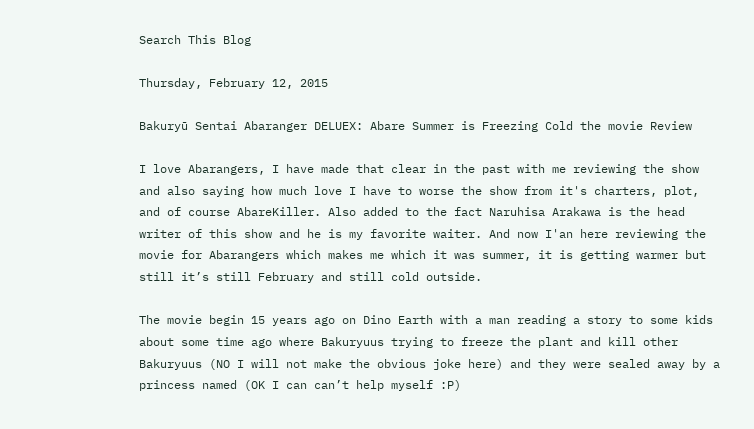Search This Blog

Thursday, February 12, 2015

Bakuryū Sentai Abaranger DELUEX: Abare Summer is Freezing Cold the movie Review

I love Abarangers, I have made that clear in the past with me reviewing the show and also saying how much love I have to worse the show from it's charters, plot, and of course AbareKiller. Also added to the fact Naruhisa Arakawa is the head writer of this show and he is my favorite waiter. And now I'an here reviewing the movie for Abarangers which makes me which it was summer, it is getting warmer but still it’s still February and still cold outside.

The movie begin 15 years ago on Dino Earth with a man reading a story to some kids about some time ago where Bakuryuus trying to freeze the plant and kill other Bakuryuus (NO I will not make the obvious joke here) and they were sealed away by a princess named (OK I can can’t help myself :P)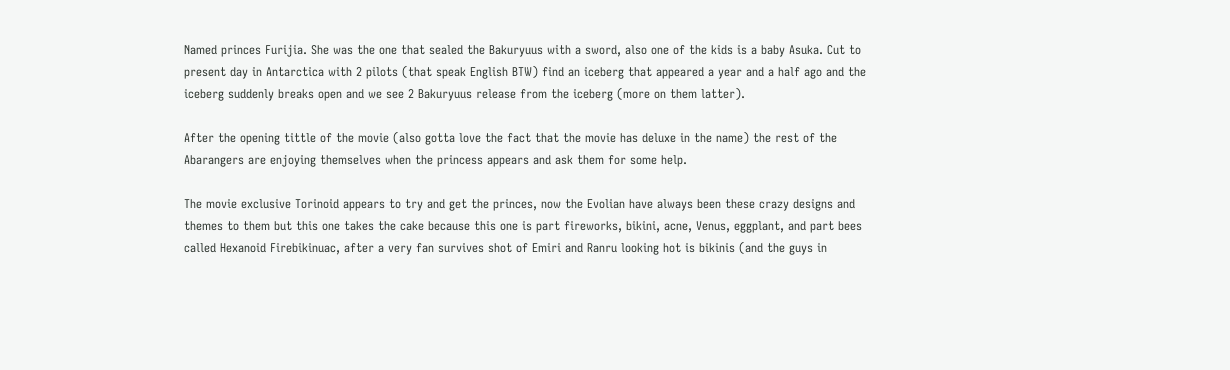Named princes Furijia. She was the one that sealed the Bakuryuus with a sword, also one of the kids is a baby Asuka. Cut to present day in Antarctica with 2 pilots (that speak English BTW) find an iceberg that appeared a year and a half ago and the iceberg suddenly breaks open and we see 2 Bakuryuus release from the iceberg (more on them latter).

After the opening tittle of the movie (also gotta love the fact that the movie has deluxe in the name) the rest of the Abarangers are enjoying themselves when the princess appears and ask them for some help.

The movie exclusive Torinoid appears to try and get the princes, now the Evolian have always been these crazy designs and themes to them but this one takes the cake because this one is part fireworks, bikini, acne, Venus, eggplant, and part bees called Hexanoid Firebikinuac, after a very fan survives shot of Emiri and Ranru looking hot is bikinis (and the guys in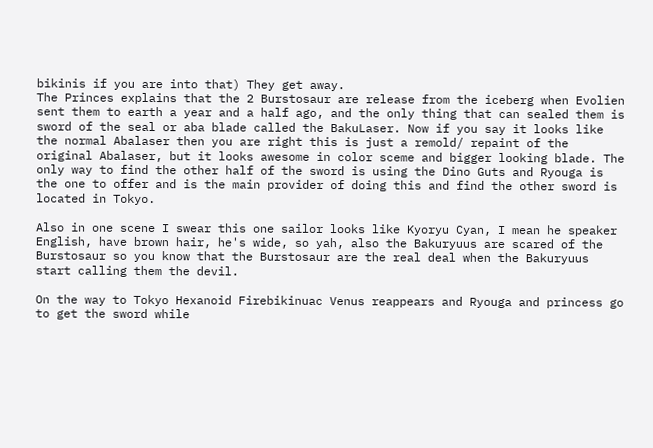bikinis if you are into that) They get away.
The Princes explains that the 2 Burstosaur are release from the iceberg when Evolien sent them to earth a year and a half ago, and the only thing that can sealed them is sword of the seal or aba blade called the BakuLaser. Now if you say it looks like the normal Abalaser then you are right this is just a remold/ repaint of the original Abalaser, but it looks awesome in color sceme and bigger looking blade. The only way to find the other half of the sword is using the Dino Guts and Ryouga is the one to offer and is the main provider of doing this and find the other sword is located in Tokyo.

Also in one scene I swear this one sailor looks like Kyoryu Cyan, I mean he speaker English, have brown hair, he's wide, so yah, also the Bakuryuus are scared of the Burstosaur so you know that the Burstosaur are the real deal when the Bakuryuus start calling them the devil.

On the way to Tokyo Hexanoid Firebikinuac Venus reappears and Ryouga and princess go to get the sword while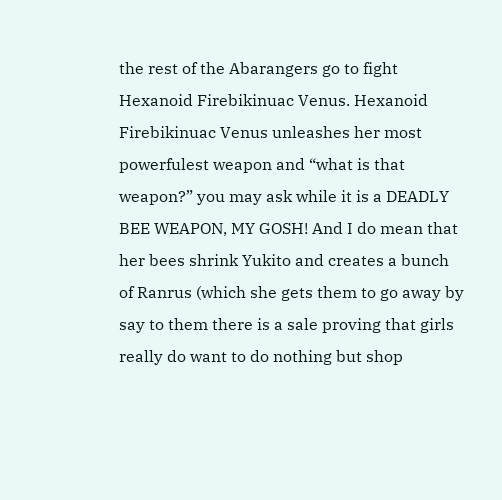the rest of the Abarangers go to fight Hexanoid Firebikinuac Venus. Hexanoid Firebikinuac Venus unleashes her most powerfulest weapon and “what is that weapon?” you may ask while it is a DEADLY BEE WEAPON, MY GOSH! And I do mean that her bees shrink Yukito and creates a bunch of Ranrus (which she gets them to go away by say to them there is a sale proving that girls really do want to do nothing but shop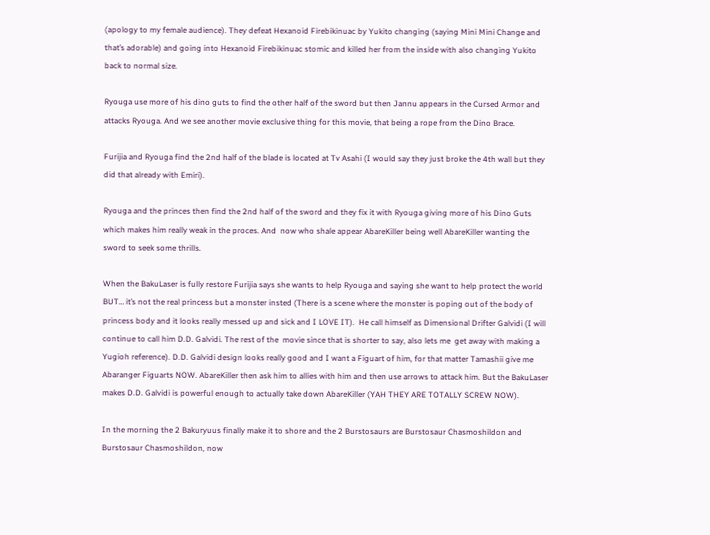(apology to my female audience). They defeat Hexanoid Firebikinuac by Yukito changing (saying Mini Mini Change and that’s adorable) and going into Hexanoid Firebikinuac stomic and killed her from the inside with also changing Yukito back to normal size.

Ryouga use more of his dino guts to find the other half of the sword but then Jannu appears in the Cursed Armor and attacks Ryouga. And we see another movie exclusive thing for this movie, that being a rope from the Dino Brace.

Furijia and Ryouga find the 2nd half of the blade is located at Tv Asahi (I would say they just broke the 4th wall but they did that already with Emiri).

Ryouga and the princes then find the 2nd half of the sword and they fix it with Ryouga giving more of his Dino Guts which makes him really weak in the proces. And  now who shale appear AbareKiller being well AbareKiller wanting the sword to seek some thrills.

When the BakuLaser is fully restore Furijia says she wants to help Ryouga and saying she want to help protect the world BUT… it’s not the real princess but a monster insted (There is a scene where the monster is poping out of the body of princess body and it looks really messed up and sick and I LOVE IT).  He call himself as Dimensional Drifter Galvidi (I will continue to call him D.D. Galvidi. The rest of the  movie since that is shorter to say, also lets me  get away with making a Yugioh reference). D.D. Galvidi design looks really good and I want a Figuart of him, for that matter Tamashii give me Abaranger Figuarts NOW. AbareKiller then ask him to allies with him and then use arrows to attack him. But the BakuLaser makes D.D. Galvidi is powerful enough to actually take down AbareKiller (YAH THEY ARE TOTALLY SCREW NOW).

In the morning the 2 Bakuryuus finally make it to shore and the 2 Burstosaurs are Burstosaur Chasmoshildon and Burstosaur Chasmoshildon, now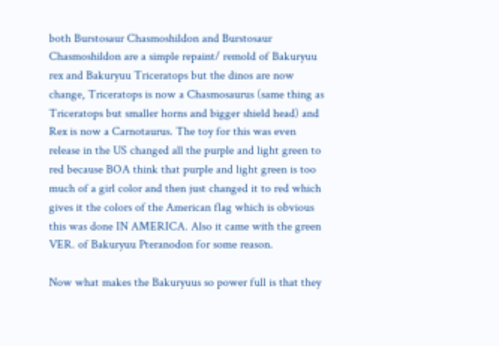both Burstosaur Chasmoshildon and Burstosaur Chasmoshildon are a simple repaint/ remold of Bakuryuu rex and Bakuryuu Triceratops but the dinos are now change, Triceratops is now a Chasmosaurus (same thing as Triceratops but smaller horns and bigger shield head) and Rex is now a Carnotaurus. The toy for this was even release in the US changed all the purple and light green to red because BOA think that purple and light green is too much of a girl color and then just changed it to red which gives it the colors of the American flag which is obvious this was done IN AMERICA. Also it came with the green VER. of Bakuryuu Pteranodon for some reason.

Now what makes the Bakuryuus so power full is that they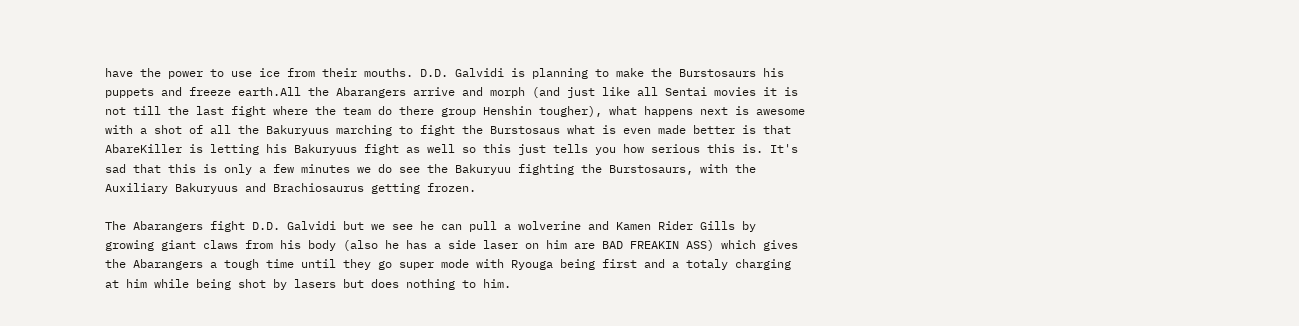have the power to use ice from their mouths. D.D. Galvidi is planning to make the Burstosaurs his puppets and freeze earth.All the Abarangers arrive and morph (and just like all Sentai movies it is not till the last fight where the team do there group Henshin tougher), what happens next is awesome with a shot of all the Bakuryuus marching to fight the Burstosaus what is even made better is that AbareKiller is letting his Bakuryuus fight as well so this just tells you how serious this is. It's sad that this is only a few minutes we do see the Bakuryuu fighting the Burstosaurs, with the Auxiliary Bakuryuus and Brachiosaurus getting frozen.

The Abarangers fight D.D. Galvidi but we see he can pull a wolverine and Kamen Rider Gills by growing giant claws from his body (also he has a side laser on him are BAD FREAKIN ASS) which gives the Abarangers a tough time until they go super mode with Ryouga being first and a totaly charging at him while being shot by lasers but does nothing to him.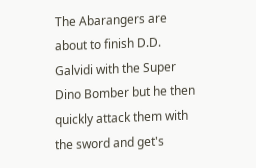The Abarangers are about to finish D.D. Galvidi with the Super Dino Bomber but he then quickly attack them with the sword and get's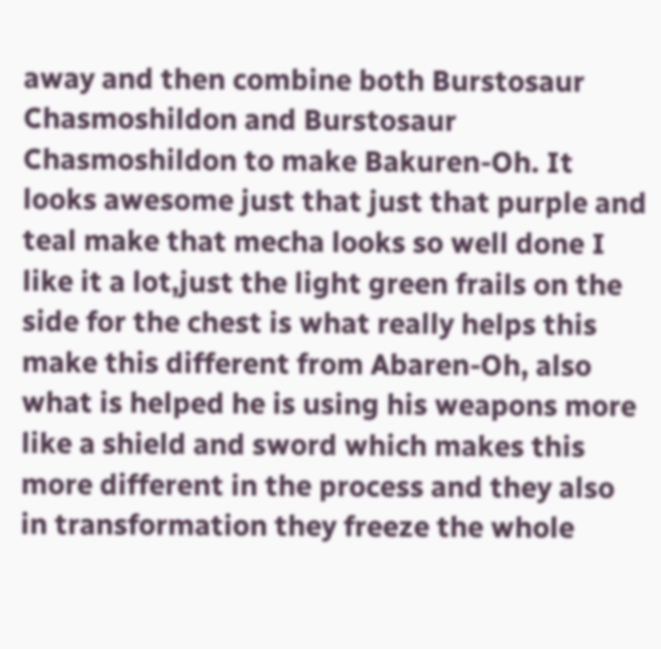away and then combine both Burstosaur Chasmoshildon and Burstosaur Chasmoshildon to make Bakuren-Oh. It looks awesome just that just that purple and teal make that mecha looks so well done I like it a lot,just the light green frails on the side for the chest is what really helps this make this different from Abaren-Oh, also what is helped he is using his weapons more like a shield and sword which makes this more different in the process and they also in transformation they freeze the whole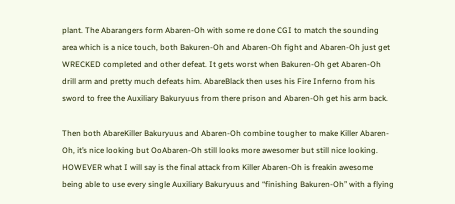plant. The Abarangers form Abaren-Oh with some re done CGI to match the sounding area which is a nice touch, both Bakuren-Oh and Abaren-Oh fight and Abaren-Oh just get WRECKED completed and other defeat. It gets worst when Bakuren-Oh get Abaren-Oh drill arm and pretty much defeats him. AbareBlack then uses his Fire Inferno from his sword to free the Auxiliary Bakuryuus from there prison and Abaren-Oh get his arm back.

Then both AbareKiller Bakuryuus and Abaren-Oh combine tougher to make Killer Abaren-Oh, it’s nice looking but OoAbaren-Oh still looks more awesomer but still nice looking. HOWEVER what I will say is the final attack from Killer Abaren-Oh is freakin awesome being able to use every single Auxiliary Bakuryuus and “finishing Bakuren-Oh” with a flying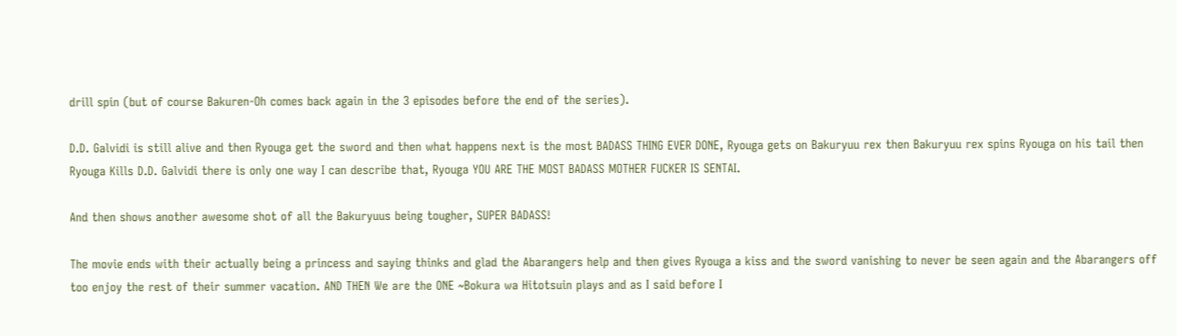drill spin (but of course Bakuren-Oh comes back again in the 3 episodes before the end of the series).

D.D. Galvidi is still alive and then Ryouga get the sword and then what happens next is the most BADASS THING EVER DONE, Ryouga gets on Bakuryuu rex then Bakuryuu rex spins Ryouga on his tail then Ryouga Kills D.D. Galvidi there is only one way I can describe that, Ryouga YOU ARE THE MOST BADASS MOTHER FUCKER IS SENTAI.

And then shows another awesome shot of all the Bakuryuus being tougher, SUPER BADASS!

The movie ends with their actually being a princess and saying thinks and glad the Abarangers help and then gives Ryouga a kiss and the sword vanishing to never be seen again and the Abarangers off too enjoy the rest of their summer vacation. AND THEN We are the ONE ~Bokura wa Hitotsuin plays and as I said before I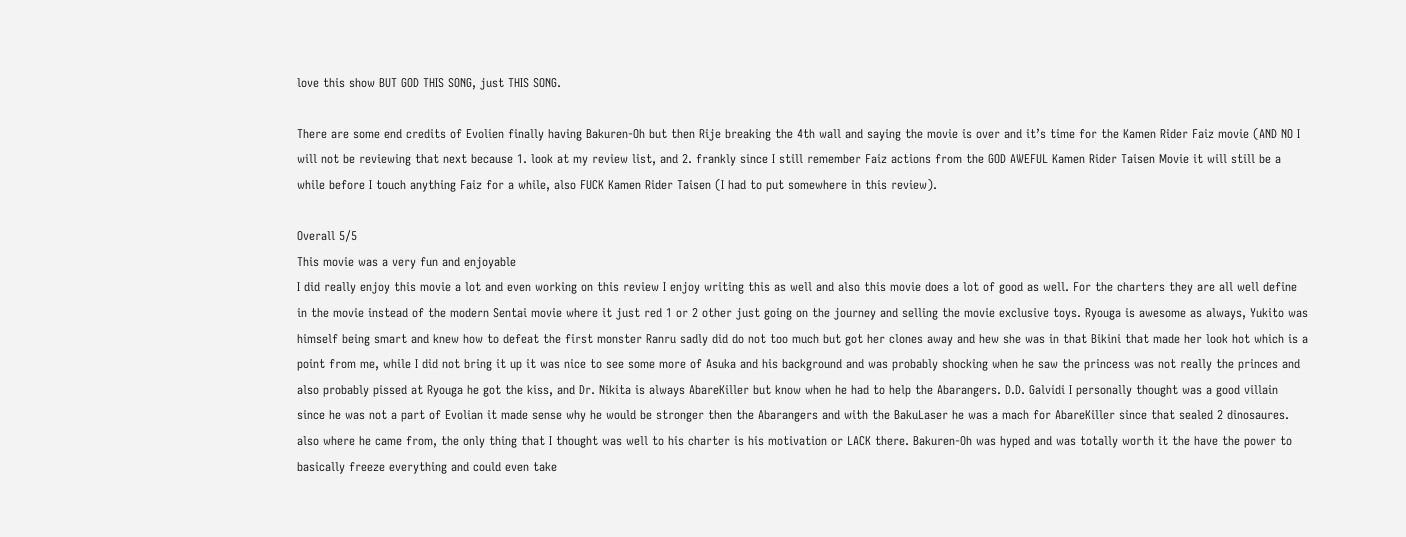love this show BUT GOD THIS SONG, just THIS SONG.

There are some end credits of Evolien finally having Bakuren-Oh but then Rije breaking the 4th wall and saying the movie is over and it’s time for the Kamen Rider Faiz movie (AND NO I will not be reviewing that next because 1. look at my review list, and 2. frankly since I still remember Faiz actions from the GOD AWEFUL Kamen Rider Taisen Movie it will still be a while before I touch anything Faiz for a while, also FUCK Kamen Rider Taisen (I had to put somewhere in this review).

Overall 5/5
This movie was a very fun and enjoyable
I did really enjoy this movie a lot and even working on this review I enjoy writing this as well and also this movie does a lot of good as well. For the charters they are all well define in the movie instead of the modern Sentai movie where it just red 1 or 2 other just going on the journey and selling the movie exclusive toys. Ryouga is awesome as always, Yukito was himself being smart and knew how to defeat the first monster Ranru sadly did do not too much but got her clones away and hew she was in that Bikini that made her look hot which is a point from me, while I did not bring it up it was nice to see some more of Asuka and his background and was probably shocking when he saw the princess was not really the princes and also probably pissed at Ryouga he got the kiss, and Dr. Nikita is always AbareKiller but know when he had to help the Abarangers. D.D. Galvidi I personally thought was a good villain since he was not a part of Evolian it made sense why he would be stronger then the Abarangers and with the BakuLaser he was a mach for AbareKiller since that sealed 2 dinosaures. also where he came from, the only thing that I thought was well to his charter is his motivation or LACK there. Bakuren-Oh was hyped and was totally worth it the have the power to basically freeze everything and could even take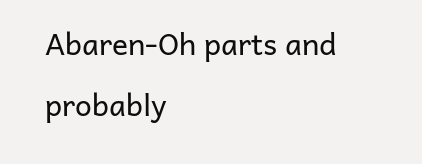Abaren-Oh parts and probably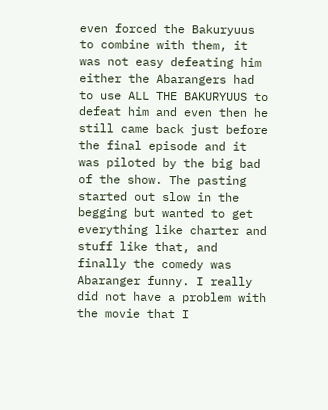even forced the Bakuryuus to combine with them, it was not easy defeating him either the Abarangers had to use ALL THE BAKURYUUS to defeat him and even then he still came back just before the final episode and it was piloted by the big bad of the show. The pasting started out slow in the begging but wanted to get everything like charter and stuff like that, and finally the comedy was Abaranger funny. I really did not have a problem with the movie that I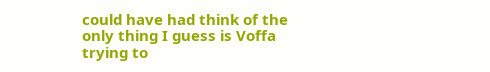could have had think of the only thing I guess is Voffa trying to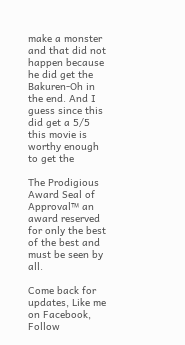make a monster and that did not happen because he did get the Bakuren-Oh in the end. And I guess since this did get a 5/5 this movie is worthy enough to get the

The Prodigious Award Seal of Approval™ an award reserved for only the best of the best and must be seen by all.

Come back for updates, Like me on Facebook, Follow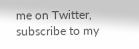me on Twitter, subscribe to my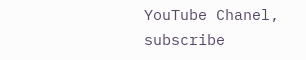YouTube Chanel, subscribe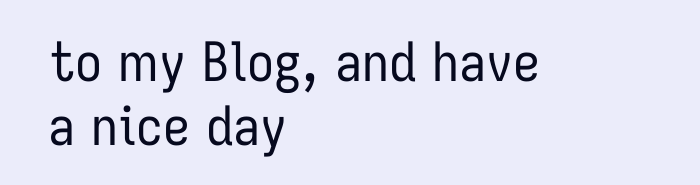to my Blog, and have a nice day